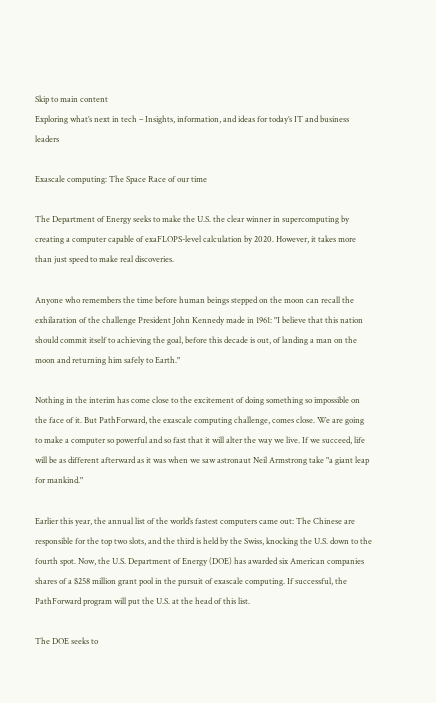Skip to main content
Exploring what’s next in tech – Insights, information, and ideas for today’s IT and business leaders

Exascale computing: The Space Race of our time

The Department of Energy seeks to make the U.S. the clear winner in supercomputing by creating a computer capable of exaFLOPS-level calculation by 2020. However, it takes more than just speed to make real discoveries.

Anyone who remembers the time before human beings stepped on the moon can recall the exhilaration of the challenge President John Kennedy made in 1961: "I believe that this nation should commit itself to achieving the goal, before this decade is out, of landing a man on the moon and returning him safely to Earth."

Nothing in the interim has come close to the excitement of doing something so impossible on the face of it. But PathForward, the exascale computing challenge, comes close. We are going to make a computer so powerful and so fast that it will alter the way we live. If we succeed, life will be as different afterward as it was when we saw astronaut Neil Armstrong take "a giant leap for mankind."

Earlier this year, the annual list of the world’s fastest computers came out: The Chinese are responsible for the top two slots, and the third is held by the Swiss, knocking the U.S. down to the fourth spot. Now, the U.S. Department of Energy (DOE) has awarded six American companies shares of a $258 million grant pool in the pursuit of exascale computing. If successful, the PathForward program will put the U.S. at the head of this list.

The DOE seeks to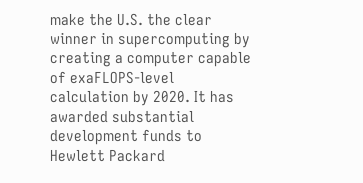make the U.S. the clear winner in supercomputing by creating a computer capable of exaFLOPS-level calculation by 2020. It has awarded substantial development funds to Hewlett Packard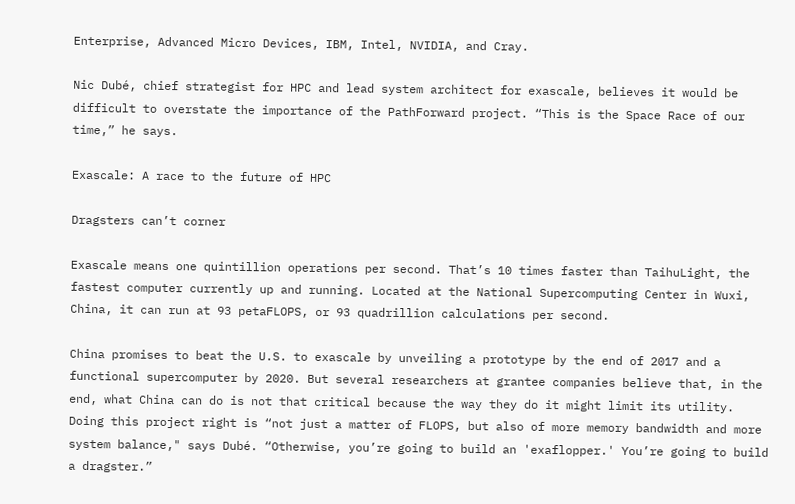Enterprise, Advanced Micro Devices, IBM, Intel, NVIDIA, and Cray.

Nic Dubé, chief strategist for HPC and lead system architect for exascale, believes it would be difficult to overstate the importance of the PathForward project. “This is the Space Race of our time,” he says.

Exascale: A race to the future of HPC

Dragsters can’t corner

Exascale means one quintillion operations per second. That’s 10 times faster than TaihuLight, the fastest computer currently up and running. Located at the National Supercomputing Center in Wuxi, China, it can run at 93 petaFLOPS, or 93 quadrillion calculations per second.

China promises to beat the U.S. to exascale by unveiling a prototype by the end of 2017 and a functional supercomputer by 2020. But several researchers at grantee companies believe that, in the end, what China can do is not that critical because the way they do it might limit its utility. Doing this project right is “not just a matter of FLOPS, but also of more memory bandwidth and more system balance," says Dubé. “Otherwise, you’re going to build an 'exaflopper.' You’re going to build a dragster.”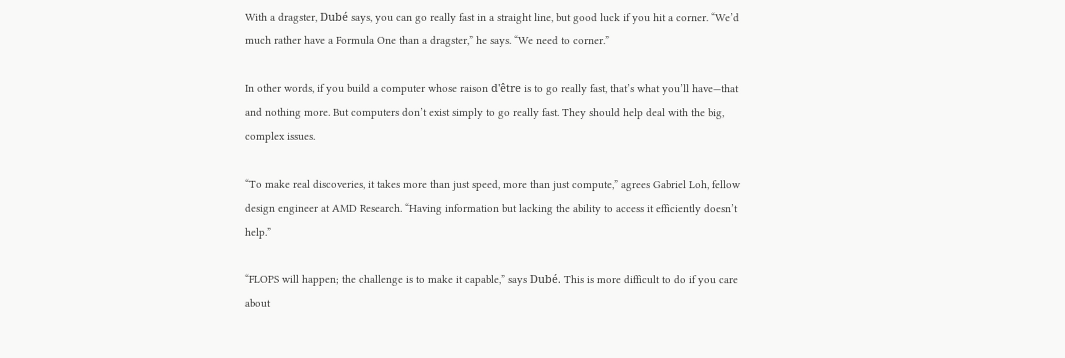With a dragster, Dubé says, you can go really fast in a straight line, but good luck if you hit a corner. “We’d much rather have a Formula One than a dragster,” he says. “We need to corner.”

In other words, if you build a computer whose raison d'être is to go really fast, that’s what you’ll have—that and nothing more. But computers don’t exist simply to go really fast. They should help deal with the big, complex issues.

“To make real discoveries, it takes more than just speed, more than just compute,” agrees Gabriel Loh, fellow design engineer at AMD Research. “Having information but lacking the ability to access it efficiently doesn’t help.”

“FLOPS will happen; the challenge is to make it capable,” says Dubé. This is more difficult to do if you care about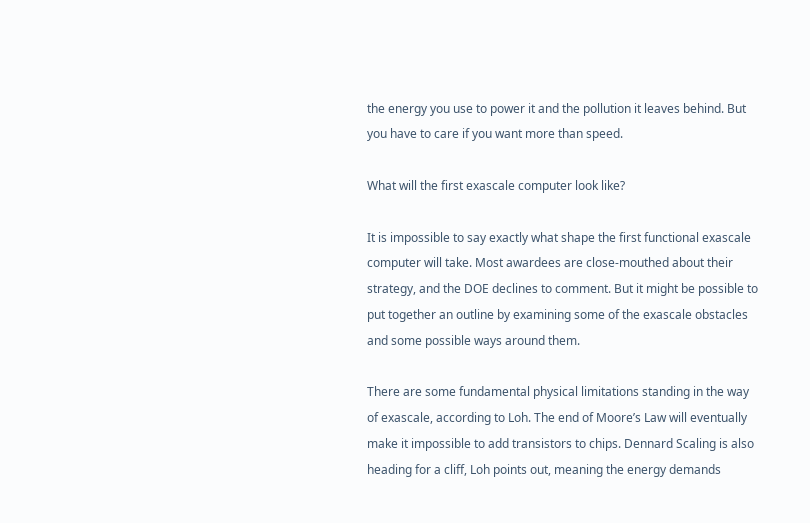the energy you use to power it and the pollution it leaves behind. But you have to care if you want more than speed.

What will the first exascale computer look like?

It is impossible to say exactly what shape the first functional exascale computer will take. Most awardees are close-mouthed about their strategy, and the DOE declines to comment. But it might be possible to put together an outline by examining some of the exascale obstacles and some possible ways around them.

There are some fundamental physical limitations standing in the way of exascale, according to Loh. The end of Moore’s Law will eventually make it impossible to add transistors to chips. Dennard Scaling is also heading for a cliff, Loh points out, meaning the energy demands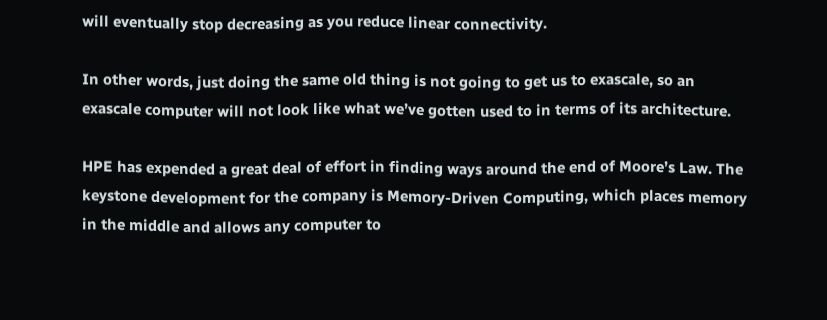will eventually stop decreasing as you reduce linear connectivity.

In other words, just doing the same old thing is not going to get us to exascale, so an exascale computer will not look like what we’ve gotten used to in terms of its architecture.

HPE has expended a great deal of effort in finding ways around the end of Moore’s Law. The keystone development for the company is Memory-Driven Computing, which places memory in the middle and allows any computer to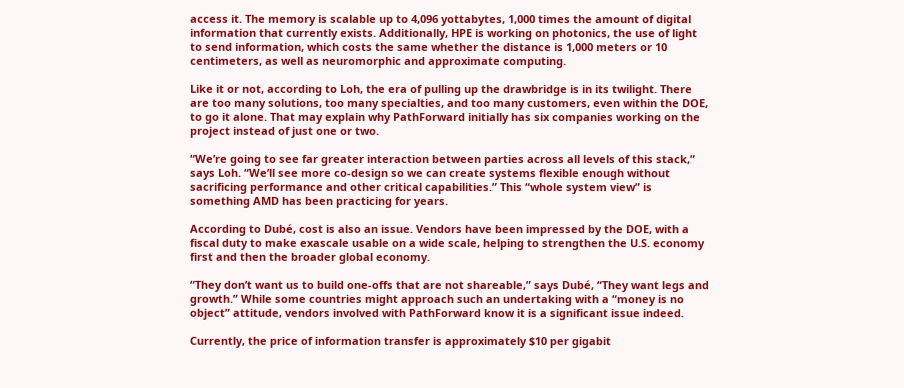access it. The memory is scalable up to 4,096 yottabytes, 1,000 times the amount of digital information that currently exists. Additionally, HPE is working on photonics, the use of light to send information, which costs the same whether the distance is 1,000 meters or 10 centimeters, as well as neuromorphic and approximate computing.

Like it or not, according to Loh, the era of pulling up the drawbridge is in its twilight. There are too many solutions, too many specialties, and too many customers, even within the DOE, to go it alone. That may explain why PathForward initially has six companies working on the project instead of just one or two.

“We’re going to see far greater interaction between parties across all levels of this stack,” says Loh. “We’ll see more co-design so we can create systems flexible enough without sacrificing performance and other critical capabilities.” This “whole system view” is something AMD has been practicing for years.

According to Dubé, cost is also an issue. Vendors have been impressed by the DOE, with a fiscal duty to make exascale usable on a wide scale, helping to strengthen the U.S. economy first and then the broader global economy.

“They don’t want us to build one-offs that are not shareable,” says Dubé, “They want legs and growth.” While some countries might approach such an undertaking with a “money is no object” attitude, vendors involved with PathForward know it is a significant issue indeed.

Currently, the price of information transfer is approximately $10 per gigabit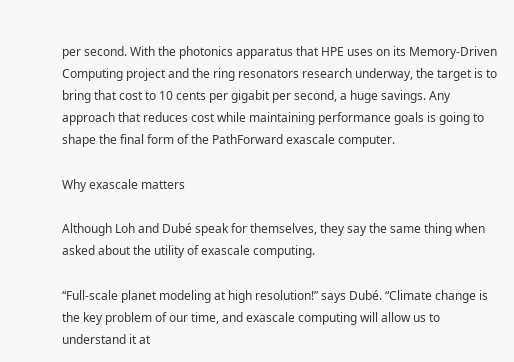per second. With the photonics apparatus that HPE uses on its Memory-Driven Computing project and the ring resonators research underway, the target is to bring that cost to 10 cents per gigabit per second, a huge savings. Any approach that reduces cost while maintaining performance goals is going to shape the final form of the PathForward exascale computer.

Why exascale matters

Although Loh and Dubé speak for themselves, they say the same thing when asked about the utility of exascale computing.

“Full-scale planet modeling at high resolution!” says Dubé. “Climate change is the key problem of our time, and exascale computing will allow us to understand it at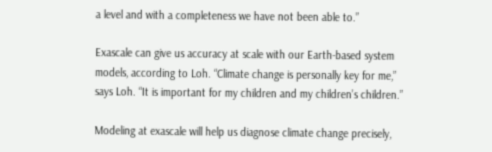a level and with a completeness we have not been able to.”

Exascale can give us accuracy at scale with our Earth-based system models, according to Loh. “Climate change is personally key for me,” says Loh. “It is important for my children and my children’s children.”

Modeling at exascale will help us diagnose climate change precisely,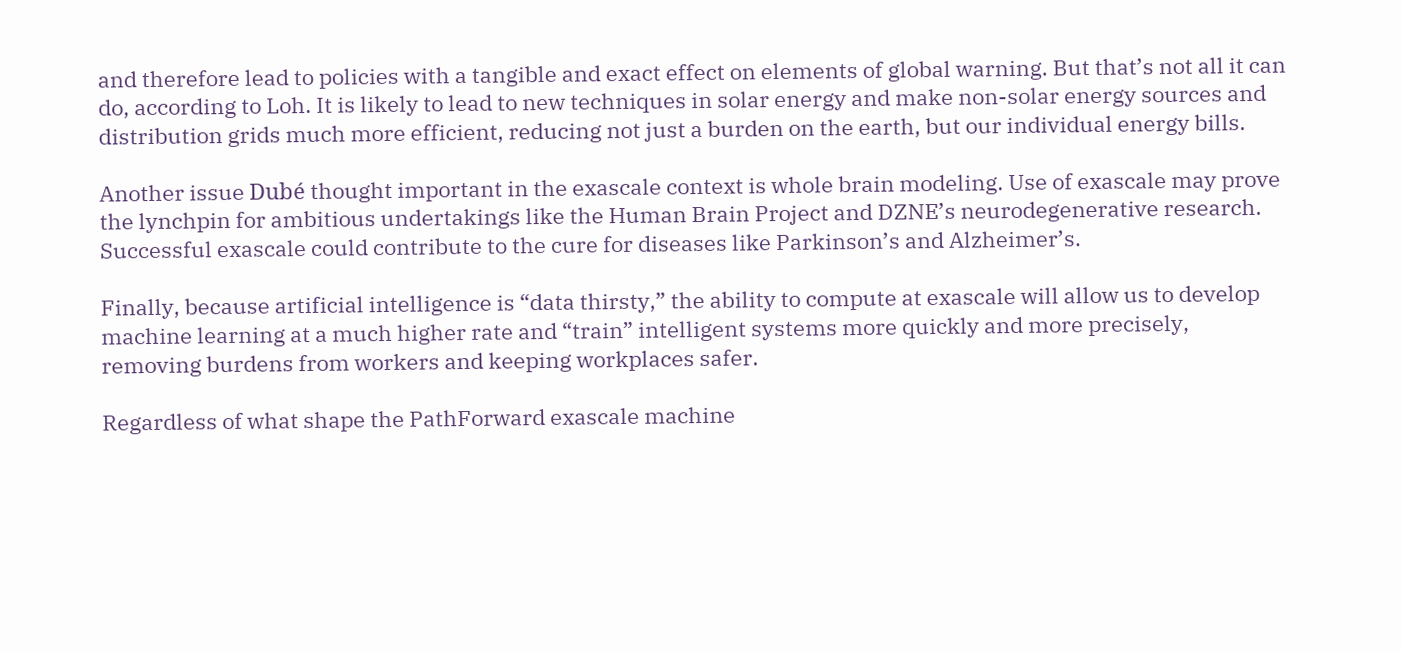and therefore lead to policies with a tangible and exact effect on elements of global warning. But that’s not all it can do, according to Loh. It is likely to lead to new techniques in solar energy and make non-solar energy sources and distribution grids much more efficient, reducing not just a burden on the earth, but our individual energy bills.

Another issue Dubé thought important in the exascale context is whole brain modeling. Use of exascale may prove the lynchpin for ambitious undertakings like the Human Brain Project and DZNE’s neurodegenerative research. Successful exascale could contribute to the cure for diseases like Parkinson’s and Alzheimer’s.

Finally, because artificial intelligence is “data thirsty,” the ability to compute at exascale will allow us to develop machine learning at a much higher rate and “train” intelligent systems more quickly and more precisely, removing burdens from workers and keeping workplaces safer.

Regardless of what shape the PathForward exascale machine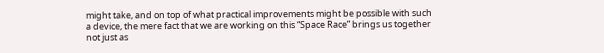might take, and on top of what practical improvements might be possible with such a device, the mere fact that we are working on this “Space Race” brings us together not just as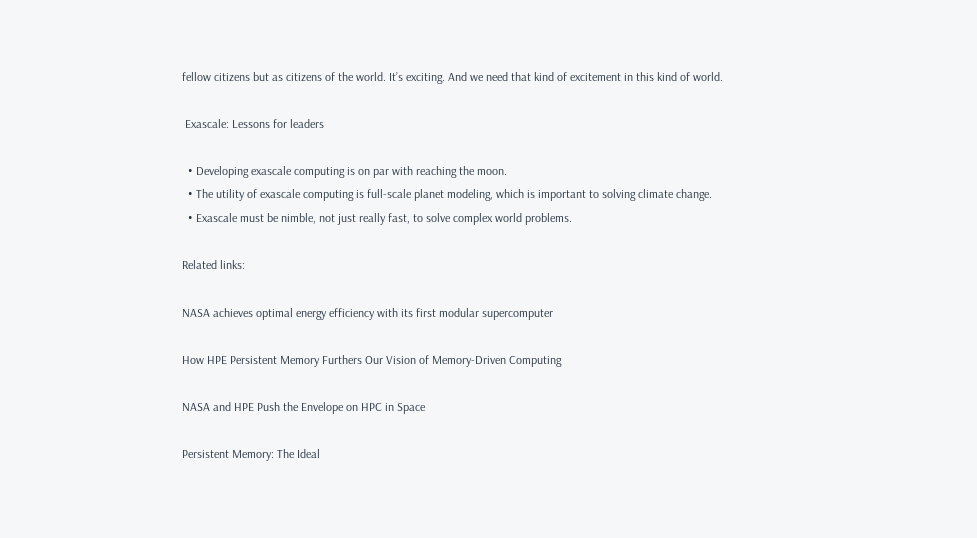fellow citizens but as citizens of the world. It’s exciting. And we need that kind of excitement in this kind of world.

 Exascale: Lessons for leaders

  • Developing exascale computing is on par with reaching the moon.
  • The utility of exascale computing is full-scale planet modeling, which is important to solving climate change.
  • Exascale must be nimble, not just really fast, to solve complex world problems.

Related links:

NASA achieves optimal energy efficiency with its first modular supercomputer

How HPE Persistent Memory Furthers Our Vision of Memory-Driven Computing

NASA and HPE Push the Envelope on HPC in Space

Persistent Memory: The Ideal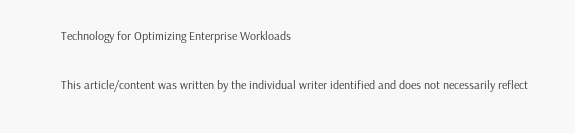Technology for Optimizing Enterprise Workloads

This article/content was written by the individual writer identified and does not necessarily reflect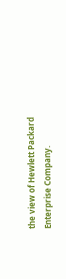the view of Hewlett Packard Enterprise Company.